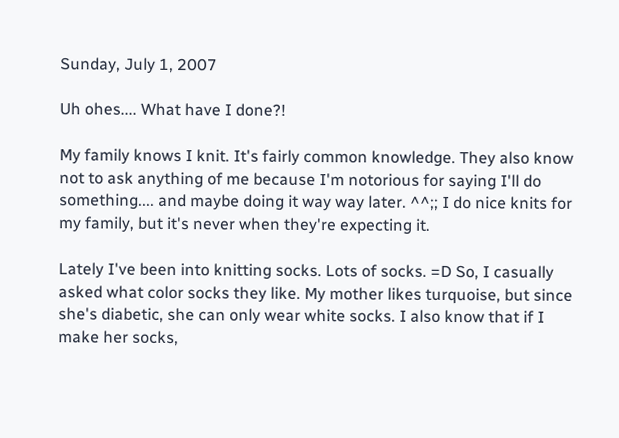Sunday, July 1, 2007

Uh ohes.... What have I done?!

My family knows I knit. It's fairly common knowledge. They also know not to ask anything of me because I'm notorious for saying I'll do something.... and maybe doing it way way later. ^^;; I do nice knits for my family, but it's never when they're expecting it.

Lately I've been into knitting socks. Lots of socks. =D So, I casually asked what color socks they like. My mother likes turquoise, but since she's diabetic, she can only wear white socks. I also know that if I make her socks,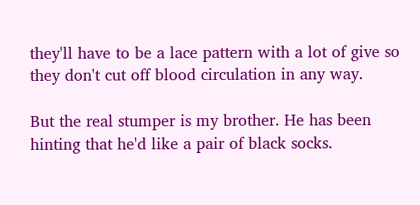they'll have to be a lace pattern with a lot of give so they don't cut off blood circulation in any way.

But the real stumper is my brother. He has been hinting that he'd like a pair of black socks.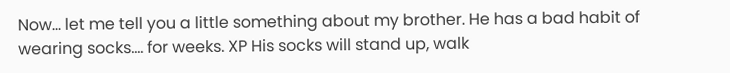Now... let me tell you a little something about my brother. He has a bad habit of wearing socks.... for weeks. XP His socks will stand up, walk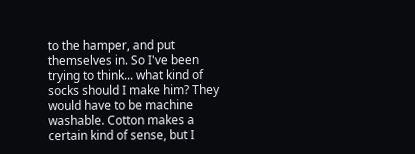to the hamper, and put themselves in. So I've been trying to think... what kind of socks should I make him? They would have to be machine washable. Cotton makes a certain kind of sense, but I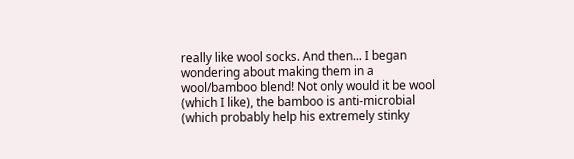really like wool socks. And then... I began wondering about making them in a wool/bamboo blend! Not only would it be wool (which I like), the bamboo is anti-microbial (which probably help his extremely stinky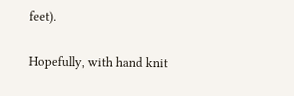feet).

Hopefully, with hand knit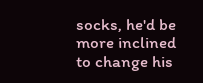socks, he'd be more inclined to change his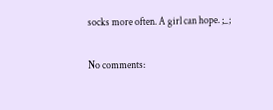socks more often. A girl can hope. ;_;

No comments: